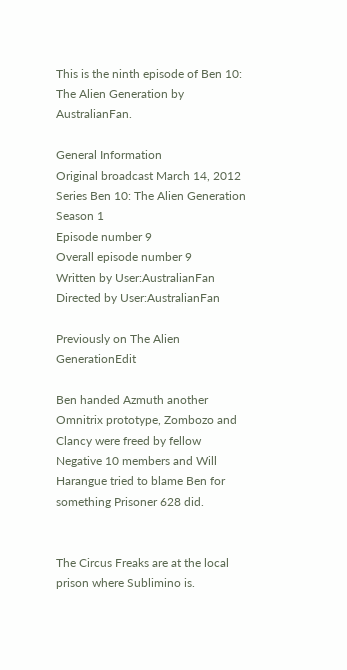This is the ninth episode of Ben 10: The Alien Generation by AustralianFan.

General Information
Original broadcast March 14, 2012
Series Ben 10: The Alien Generation
Season 1
Episode number 9
Overall episode number 9
Written by User:AustralianFan
Directed by User:AustralianFan

Previously on The Alien GenerationEdit

Ben handed Azmuth another Omnitrix prototype, Zombozo and Clancy were freed by fellow Negative 10 members and Will Harangue tried to blame Ben for something Prisoner 628 did.


The Circus Freaks are at the local prison where Sublimino is.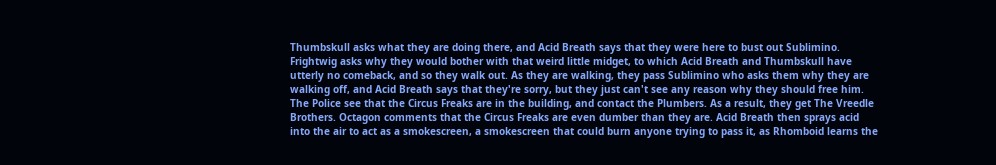Thumbskull asks what they are doing there, and Acid Breath says that they were here to bust out Sublimino. Frightwig asks why they would bother with that weird little midget, to which Acid Breath and Thumbskull have utterly no comeback, and so they walk out. As they are walking, they pass Sublimino who asks them why they are walking off, and Acid Breath says that they're sorry, but they just can't see any reason why they should free him. The Police see that the Circus Freaks are in the building, and contact the Plumbers. As a result, they get The Vreedle Brothers. Octagon comments that the Circus Freaks are even dumber than they are. Acid Breath then sprays acid into the air to act as a smokescreen, a smokescreen that could burn anyone trying to pass it, as Rhomboid learns the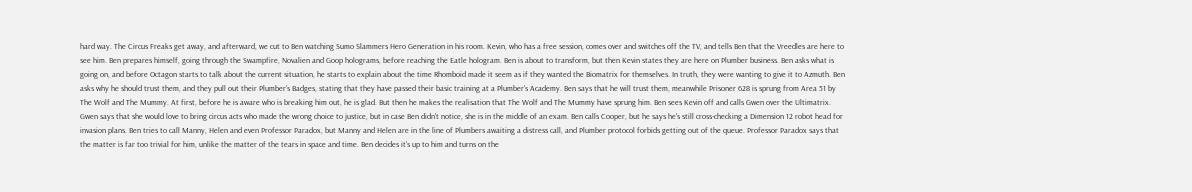hard way. The Circus Freaks get away, and afterward, we cut to Ben watching Sumo Slammers Hero Generation in his room. Kevin, who has a free session, comes over and switches off the TV, and tells Ben that the Vreedles are here to see him. Ben prepares himself, going through the Swampfire, Novalien and Goop holograms, before reaching the Eatle hologram. Ben is about to transform, but then Kevin states they are here on Plumber business. Ben asks what is going on, and before Octagon starts to talk about the current situation, he starts to explain about the time Rhomboid made it seem as if they wanted the Biomatrix for themselves. In truth, they were wanting to give it to Azmuth. Ben asks why he should trust them, and they pull out their Plumber's Badges, stating that they have passed their basic training at a Plumber's Academy. Ben says that he will trust them, meanwhile Prisoner 628 is sprung from Area 51 by The Wolf and The Mummy. At first, before he is aware who is breaking him out, he is glad. But then he makes the realisation that The Wolf and The Mummy have sprung him. Ben sees Kevin off and calls Gwen over the Ultimatrix. Gwen says that she would love to bring circus acts who made the wrong choice to justice, but in case Ben didn't notice, she is in the middle of an exam. Ben calls Cooper, but he says he's still cross-checking a Dimension 12 robot head for invasion plans. Ben tries to call Manny, Helen and even Professor Paradox, but Manny and Helen are in the line of Plumbers awaiting a distress call, and Plumber protocol forbids getting out of the queue. Professor Paradox says that the matter is far too trivial for him, unlike the matter of the tears in space and time. Ben decides it's up to him and turns on the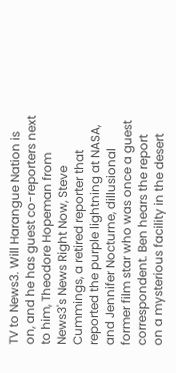TV to News3. Will Harangue Nation is on, and he has guest co-reporters next to him, Theodore Hopeman from News3's News Right Now, Steve Cummings, a retired reporter that reported the purple lightning at NASA, and Jennifer Nocturne, dillusional former film star who was once a guest correspondent. Ben hears the report on a mysterious facility in the desert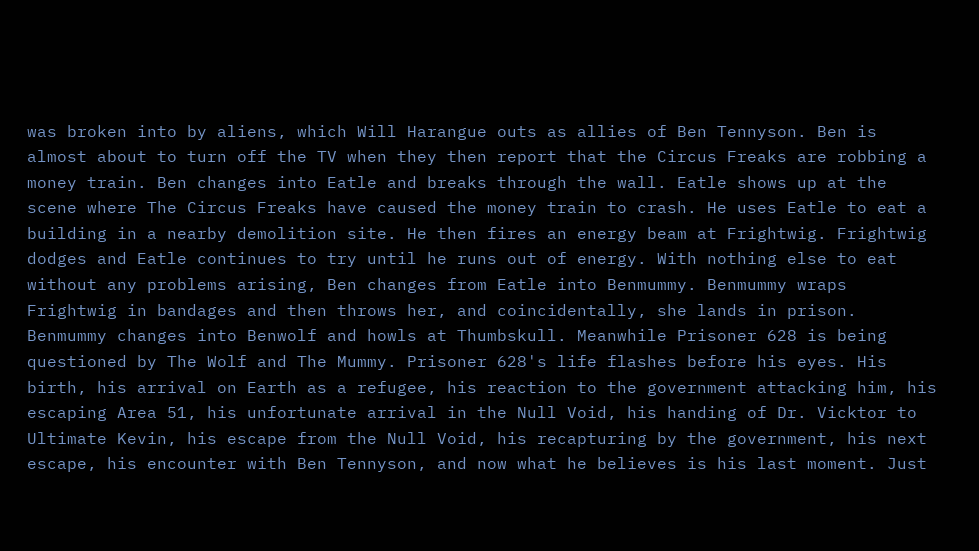was broken into by aliens, which Will Harangue outs as allies of Ben Tennyson. Ben is almost about to turn off the TV when they then report that the Circus Freaks are robbing a money train. Ben changes into Eatle and breaks through the wall. Eatle shows up at the scene where The Circus Freaks have caused the money train to crash. He uses Eatle to eat a building in a nearby demolition site. He then fires an energy beam at Frightwig. Frightwig dodges and Eatle continues to try until he runs out of energy. With nothing else to eat without any problems arising, Ben changes from Eatle into Benmummy. Benmummy wraps Frightwig in bandages and then throws her, and coincidentally, she lands in prison. Benmummy changes into Benwolf and howls at Thumbskull. Meanwhile Prisoner 628 is being questioned by The Wolf and The Mummy. Prisoner 628's life flashes before his eyes. His birth, his arrival on Earth as a refugee, his reaction to the government attacking him, his escaping Area 51, his unfortunate arrival in the Null Void, his handing of Dr. Vicktor to Ultimate Kevin, his escape from the Null Void, his recapturing by the government, his next escape, his encounter with Ben Tennyson, and now what he believes is his last moment. Just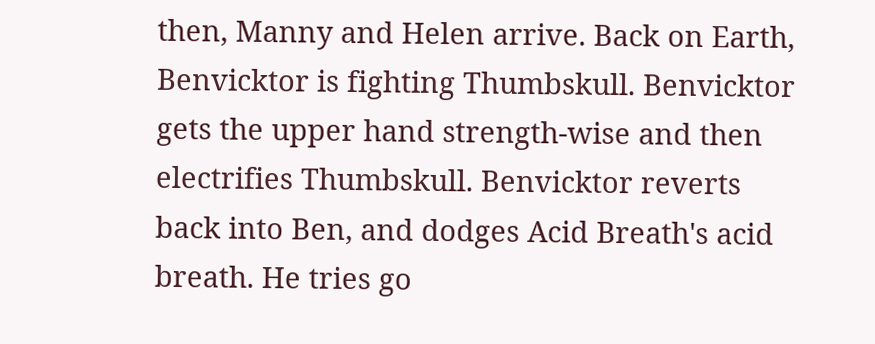then, Manny and Helen arrive. Back on Earth, Benvicktor is fighting Thumbskull. Benvicktor gets the upper hand strength-wise and then electrifies Thumbskull. Benvicktor reverts back into Ben, and dodges Acid Breath's acid breath. He tries go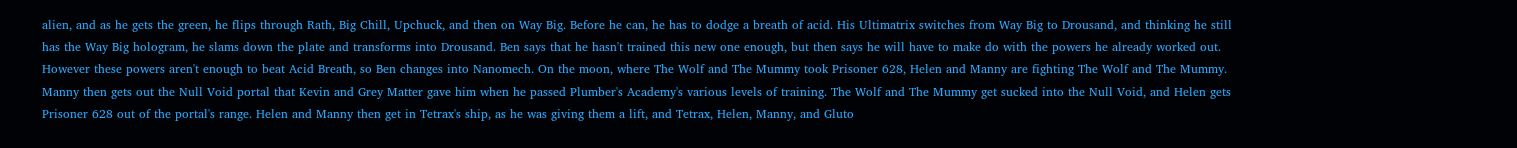alien, and as he gets the green, he flips through Rath, Big Chill, Upchuck, and then on Way Big. Before he can, he has to dodge a breath of acid. His Ultimatrix switches from Way Big to Drousand, and thinking he still has the Way Big hologram, he slams down the plate and transforms into Drousand. Ben says that he hasn't trained this new one enough, but then says he will have to make do with the powers he already worked out. However these powers aren't enough to beat Acid Breath, so Ben changes into Nanomech. On the moon, where The Wolf and The Mummy took Prisoner 628, Helen and Manny are fighting The Wolf and The Mummy. Manny then gets out the Null Void portal that Kevin and Grey Matter gave him when he passed Plumber's Academy's various levels of training. The Wolf and The Mummy get sucked into the Null Void, and Helen gets Prisoner 628 out of the portal's range. Helen and Manny then get in Tetrax's ship, as he was giving them a lift, and Tetrax, Helen, Manny, and Gluto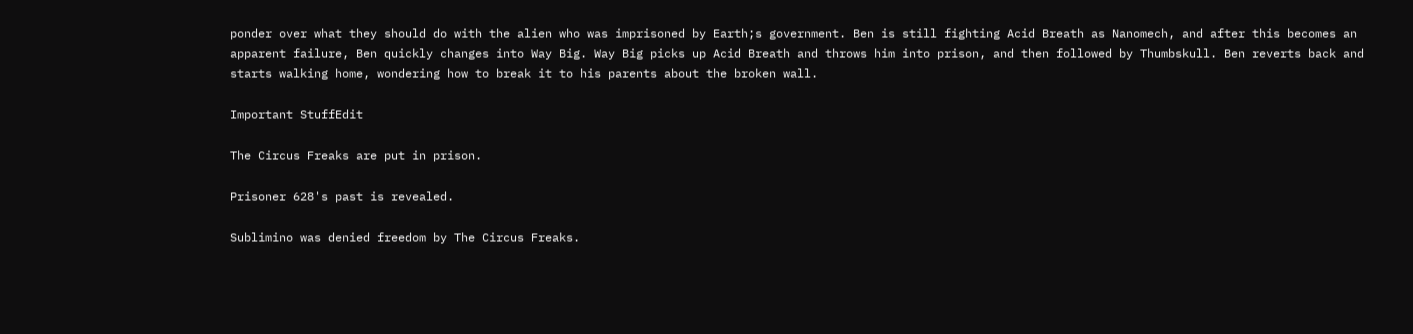ponder over what they should do with the alien who was imprisoned by Earth;s government. Ben is still fighting Acid Breath as Nanomech, and after this becomes an apparent failure, Ben quickly changes into Way Big. Way Big picks up Acid Breath and throws him into prison, and then followed by Thumbskull. Ben reverts back and starts walking home, wondering how to break it to his parents about the broken wall.

Important StuffEdit

The Circus Freaks are put in prison.

Prisoner 628's past is revealed.

Sublimino was denied freedom by The Circus Freaks.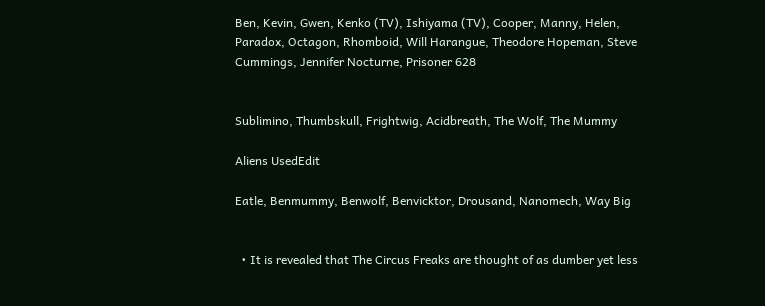Ben, Kevin, Gwen, Kenko (TV), Ishiyama (TV), Cooper, Manny, Helen, Paradox, Octagon, Rhomboid, Will Harangue, Theodore Hopeman, Steve Cummings, Jennifer Nocturne, Prisoner 628


Sublimino, Thumbskull, Frightwig, Acidbreath, The Wolf, The Mummy

Aliens UsedEdit

Eatle, Benmummy, Benwolf, Benvicktor, Drousand, Nanomech, Way Big


  • It is revealed that The Circus Freaks are thought of as dumber yet less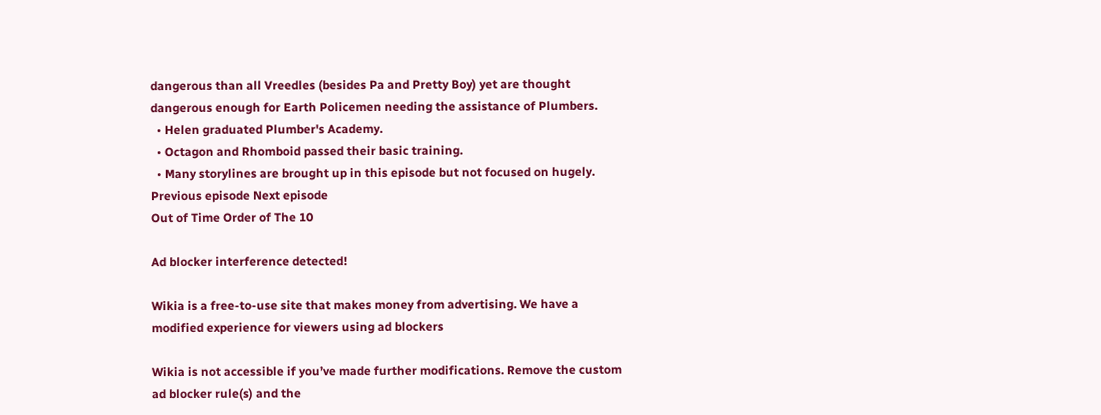dangerous than all Vreedles (besides Pa and Pretty Boy) yet are thought dangerous enough for Earth Policemen needing the assistance of Plumbers.
  • Helen graduated Plumber's Academy.
  • Octagon and Rhomboid passed their basic training.
  • Many storylines are brought up in this episode but not focused on hugely.
Previous episode Next episode
Out of Time Order of The 10

Ad blocker interference detected!

Wikia is a free-to-use site that makes money from advertising. We have a modified experience for viewers using ad blockers

Wikia is not accessible if you’ve made further modifications. Remove the custom ad blocker rule(s) and the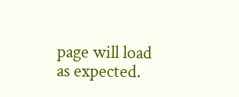page will load as expected.